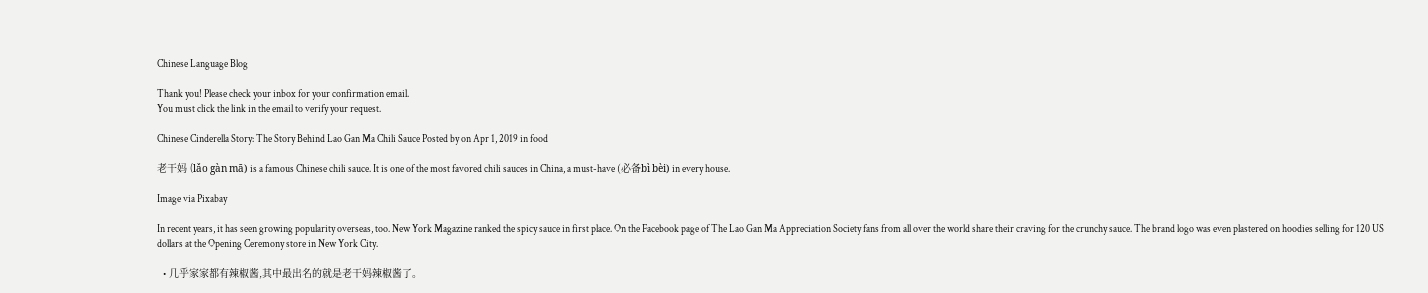Chinese Language Blog

Thank you! Please check your inbox for your confirmation email.
You must click the link in the email to verify your request.

Chinese Cinderella Story: The Story Behind Lao Gan Ma Chili Sauce Posted by on Apr 1, 2019 in food

老干妈 (lǎo gàn mā) is a famous Chinese chili sauce. It is one of the most favored chili sauces in China, a must-have (必备bì bèi) in every house.

Image via Pixabay

In recent years, it has seen growing popularity overseas, too. New York Magazine ranked the spicy sauce in first place. On the Facebook page of The Lao Gan Ma Appreciation Society fans from all over the world share their craving for the crunchy sauce. The brand logo was even plastered on hoodies selling for 120 US dollars at the Opening Ceremony store in New York City.

  • 几乎家家都有辣椒酱,其中最出名的就是老干妈辣椒酱了。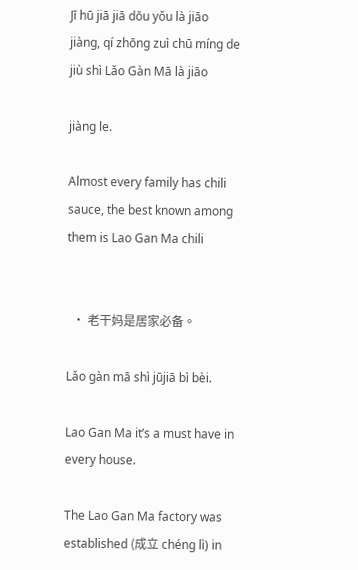Jī hū jiā jiā dōu yǒu là jiāo jiàng, qí zhōng zuì chū míng de jiù shì Lǎo Gàn Mā là jiāo

jiàng le.

Almost every family has chili sauce, the best known among them is Lao Gan Ma chili


  • 老干妈是居家必备。

Lǎo gàn mā shì jūjiā bì bèi.

Lao Gan Ma it’s a must have in every house.

The Lao Gan Ma factory was established (成立 chéng lì) in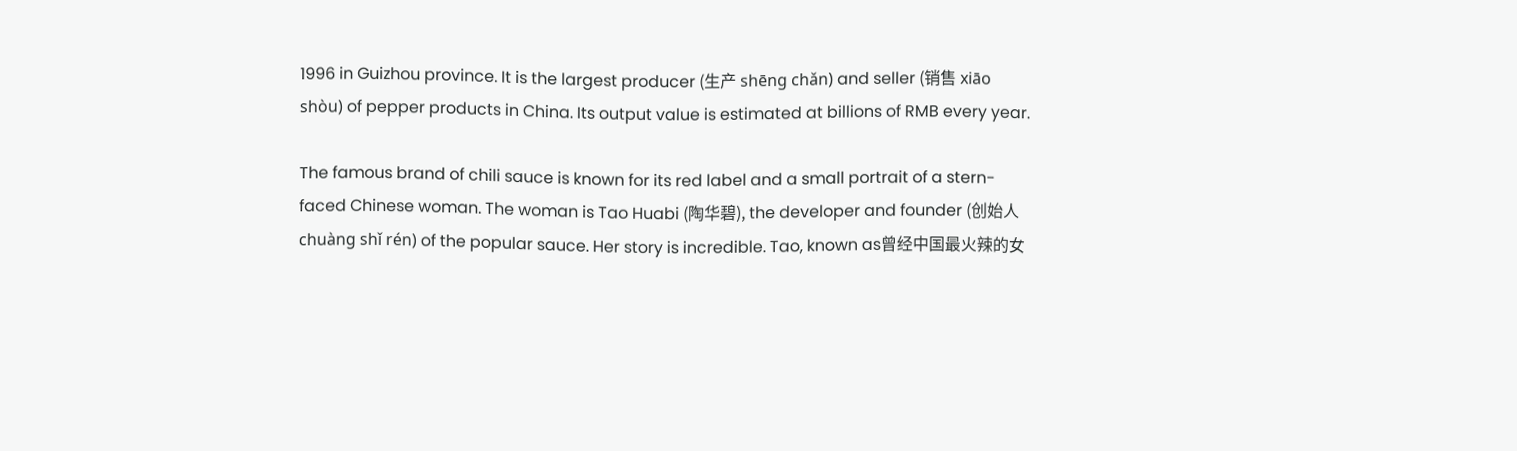1996 in Guizhou province. It is the largest producer (生产 shēng chǎn) and seller (销售 xiāo shòu) of pepper products in China. Its output value is estimated at billions of RMB every year.

The famous brand of chili sauce is known for its red label and a small portrait of a stern-faced Chinese woman. The woman is Tao Huabi (陶华碧), the developer and founder (创始人 chuàng shǐ rén) of the popular sauce. Her story is incredible. Tao, known as曾经中国最火辣的女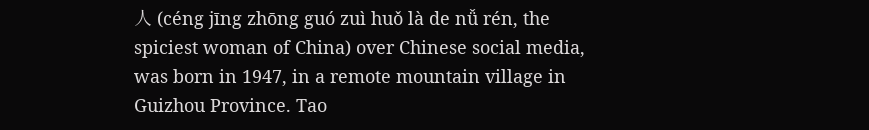人 (céng jīng zhōng guó zuì huǒ là de nǚ rén, the spiciest woman of China) over Chinese social media, was born in 1947, in a remote mountain village in Guizhou Province. Tao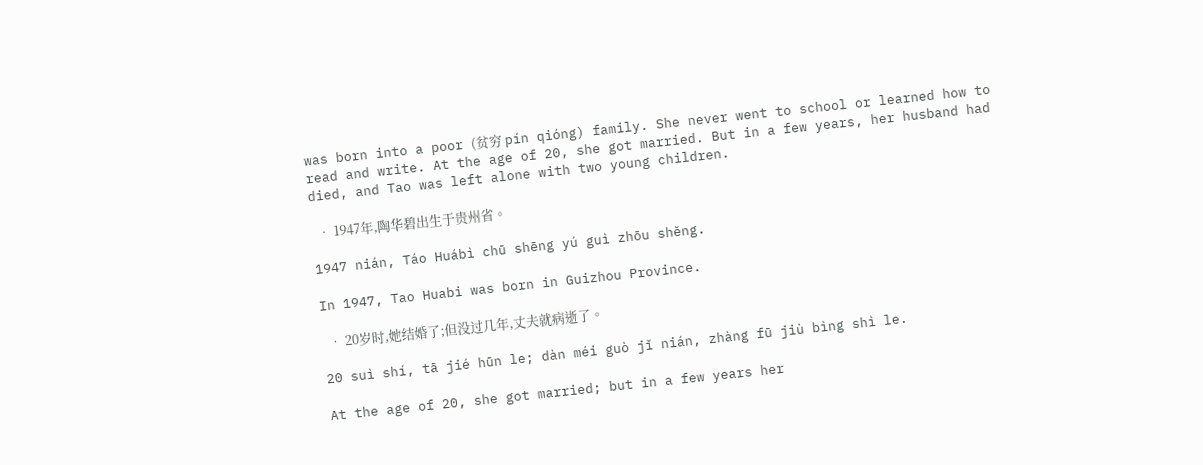was born into a poor (贫穷 pín qióng) family. She never went to school or learned how to read and write. At the age of 20, she got married. But in a few years, her husband had died, and Tao was left alone with two young children.

  • 1947年,陶华碧出生于贵州省。

1947 nián, Táo Huábì chū shēng yú guì zhōu shěng.

In 1947, Tao Huabi was born in Guizhou Province.

  • 20岁时,她结婚了;但没过几年,丈夫就病逝了。

20 suì shí, tā jié hūn le; dàn méi guò jǐ nián, zhàng fū jiù bìng shì le.

At the age of 20, she got married; but in a few years her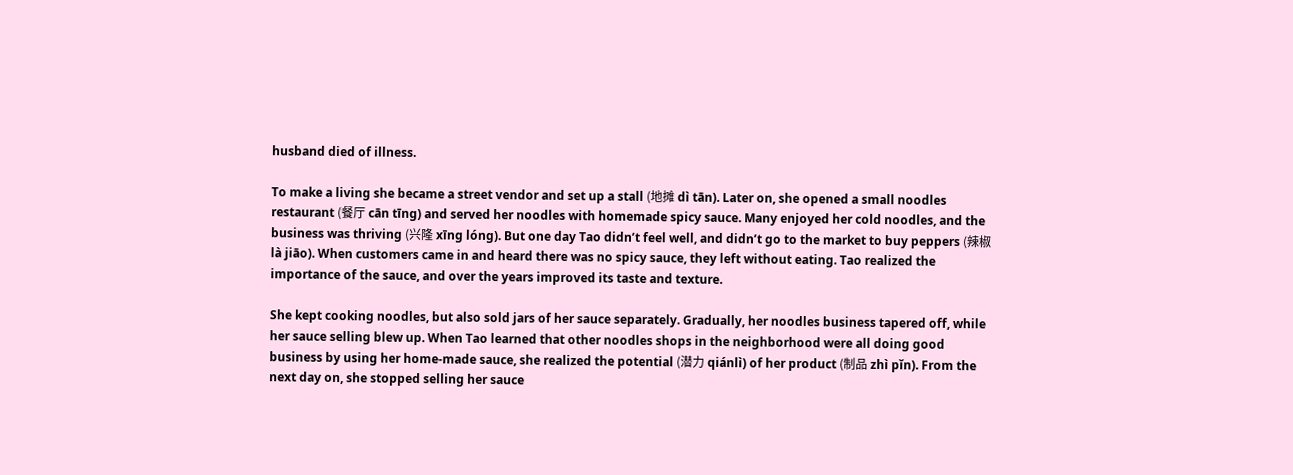husband died of illness.

To make a living she became a street vendor and set up a stall (地摊 dì tān). Later on, she opened a small noodles restaurant (餐厅 cān tīng) and served her noodles with homemade spicy sauce. Many enjoyed her cold noodles, and the business was thriving (兴隆 xīng lóng). But one day Tao didn’t feel well, and didn’t go to the market to buy peppers (辣椒 là jiāo). When customers came in and heard there was no spicy sauce, they left without eating. Tao realized the importance of the sauce, and over the years improved its taste and texture.

She kept cooking noodles, but also sold jars of her sauce separately. Gradually, her noodles business tapered off, while her sauce selling blew up. When Tao learned that other noodles shops in the neighborhood were all doing good business by using her home-made sauce, she realized the potential (潜力 qiánlì) of her product (制品 zhì pǐn). From the next day on, she stopped selling her sauce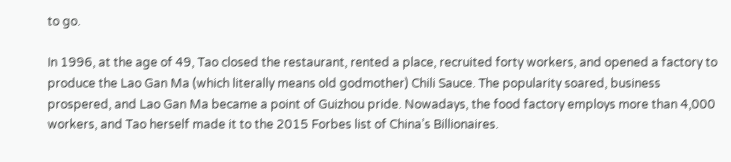to go.

In 1996, at the age of 49, Tao closed the restaurant, rented a place, recruited forty workers, and opened a factory to produce the Lao Gan Ma (which literally means old godmother) Chili Sauce. The popularity soared, business prospered, and Lao Gan Ma became a point of Guizhou pride. Nowadays, the food factory employs more than 4,000 workers, and Tao herself made it to the 2015 Forbes list of China’s Billionaires.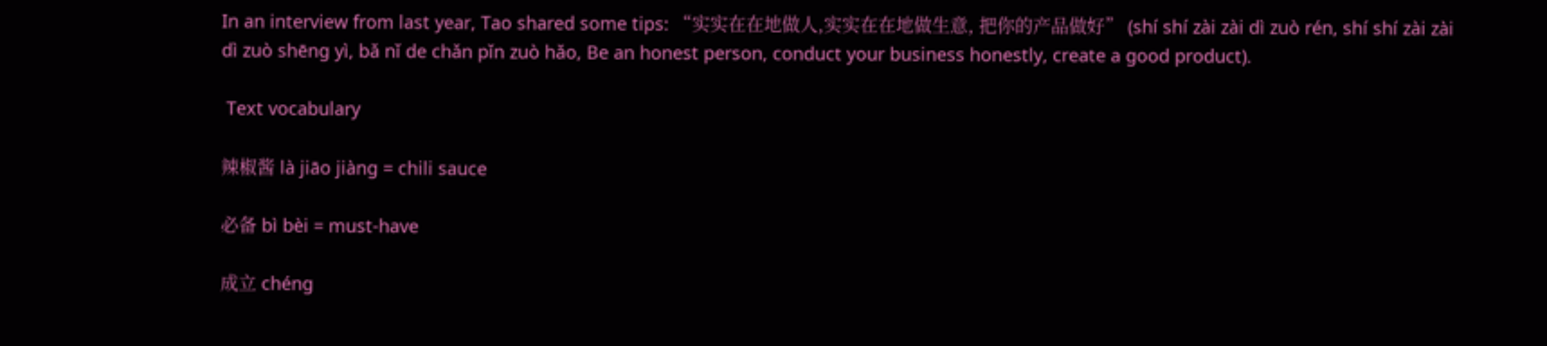In an interview from last year, Tao shared some tips: “实实在在地做人,实实在在地做生意, 把你的产品做好” (shí shí zài zài dì zuò rén, shí shí zài zài dì zuò shēng yì, bǎ nǐ de chǎn pǐn zuò hǎo, Be an honest person, conduct your business honestly, create a good product).

 Text vocabulary

辣椒酱 là jiāo jiàng = chili sauce

必备 bì bèi = must-have

成立 chéng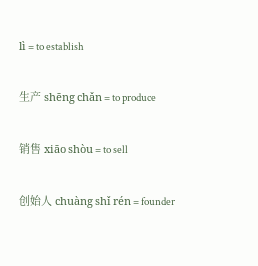lì = to establish

生产 shēng chǎn = to produce

销售 xiāo shòu = to sell

创始人 chuàng shǐ rén = founder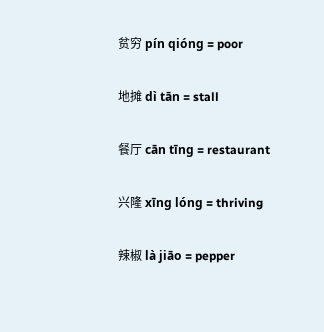贫穷 pín qióng = poor

地摊 dì tān = stall

餐厅 cān tīng = restaurant

兴隆 xīng lóng = thriving

辣椒 là jiāo = pepper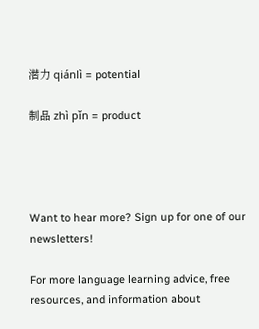潜力 qiánlì = potential

制品 zhì pǐn = product




Want to hear more? Sign up for one of our newsletters!

For more language learning advice, free resources, and information about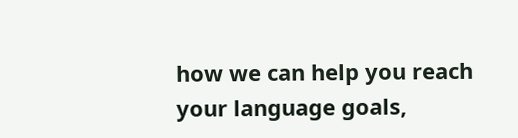how we can help you reach your language goals,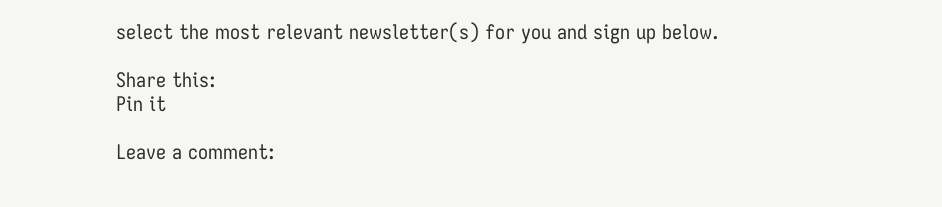select the most relevant newsletter(s) for you and sign up below.

Share this:
Pin it

Leave a comment: